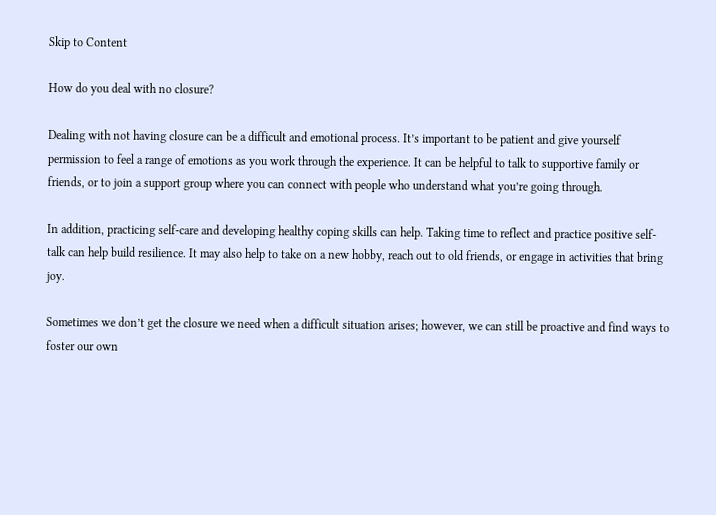Skip to Content

How do you deal with no closure?

Dealing with not having closure can be a difficult and emotional process. It’s important to be patient and give yourself permission to feel a range of emotions as you work through the experience. It can be helpful to talk to supportive family or friends, or to join a support group where you can connect with people who understand what you’re going through.

In addition, practicing self-care and developing healthy coping skills can help. Taking time to reflect and practice positive self-talk can help build resilience. It may also help to take on a new hobby, reach out to old friends, or engage in activities that bring joy.

Sometimes we don’t get the closure we need when a difficult situation arises; however, we can still be proactive and find ways to foster our own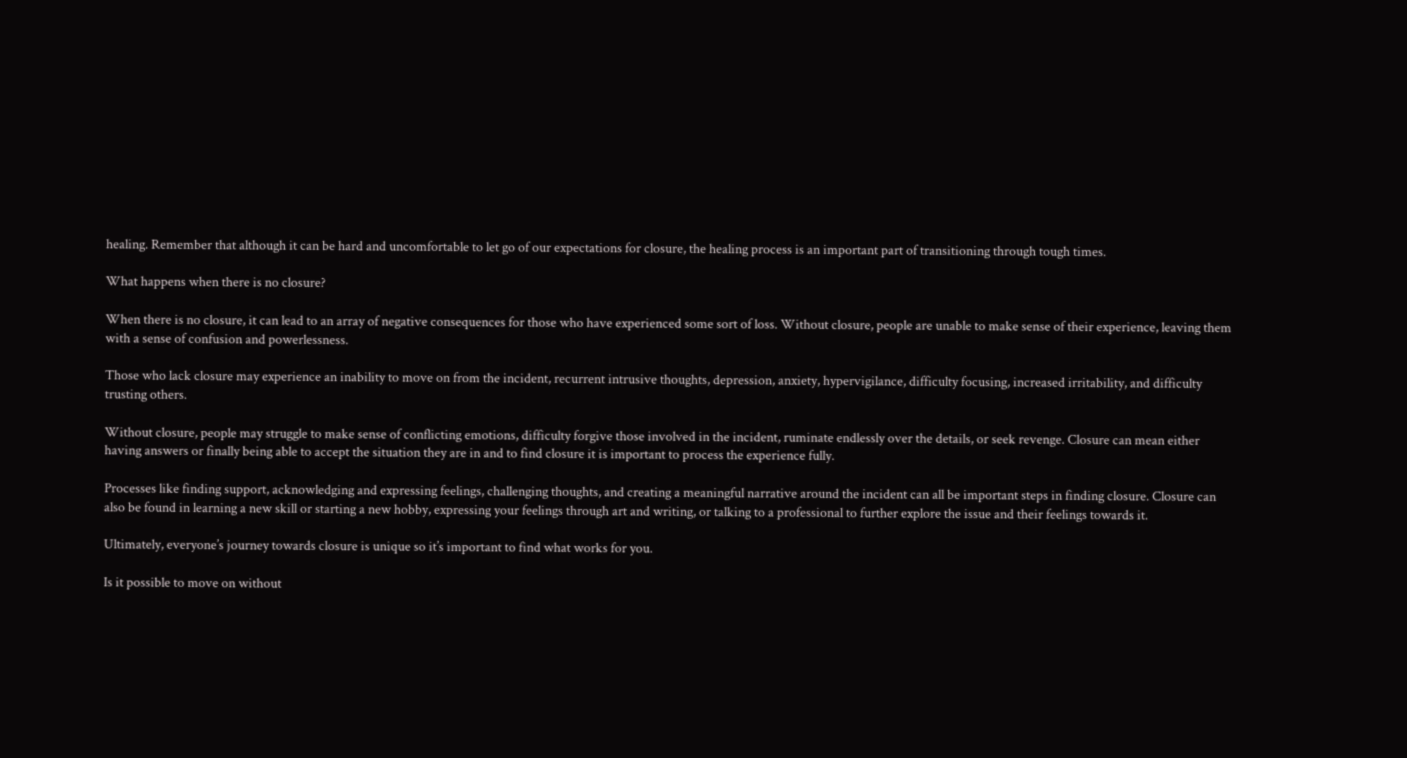healing. Remember that although it can be hard and uncomfortable to let go of our expectations for closure, the healing process is an important part of transitioning through tough times.

What happens when there is no closure?

When there is no closure, it can lead to an array of negative consequences for those who have experienced some sort of loss. Without closure, people are unable to make sense of their experience, leaving them with a sense of confusion and powerlessness.

Those who lack closure may experience an inability to move on from the incident, recurrent intrusive thoughts, depression, anxiety, hypervigilance, difficulty focusing, increased irritability, and difficulty trusting others.

Without closure, people may struggle to make sense of conflicting emotions, difficulty forgive those involved in the incident, ruminate endlessly over the details, or seek revenge. Closure can mean either having answers or finally being able to accept the situation they are in and to find closure it is important to process the experience fully.

Processes like finding support, acknowledging and expressing feelings, challenging thoughts, and creating a meaningful narrative around the incident can all be important steps in finding closure. Closure can also be found in learning a new skill or starting a new hobby, expressing your feelings through art and writing, or talking to a professional to further explore the issue and their feelings towards it.

Ultimately, everyone’s journey towards closure is unique so it’s important to find what works for you.

Is it possible to move on without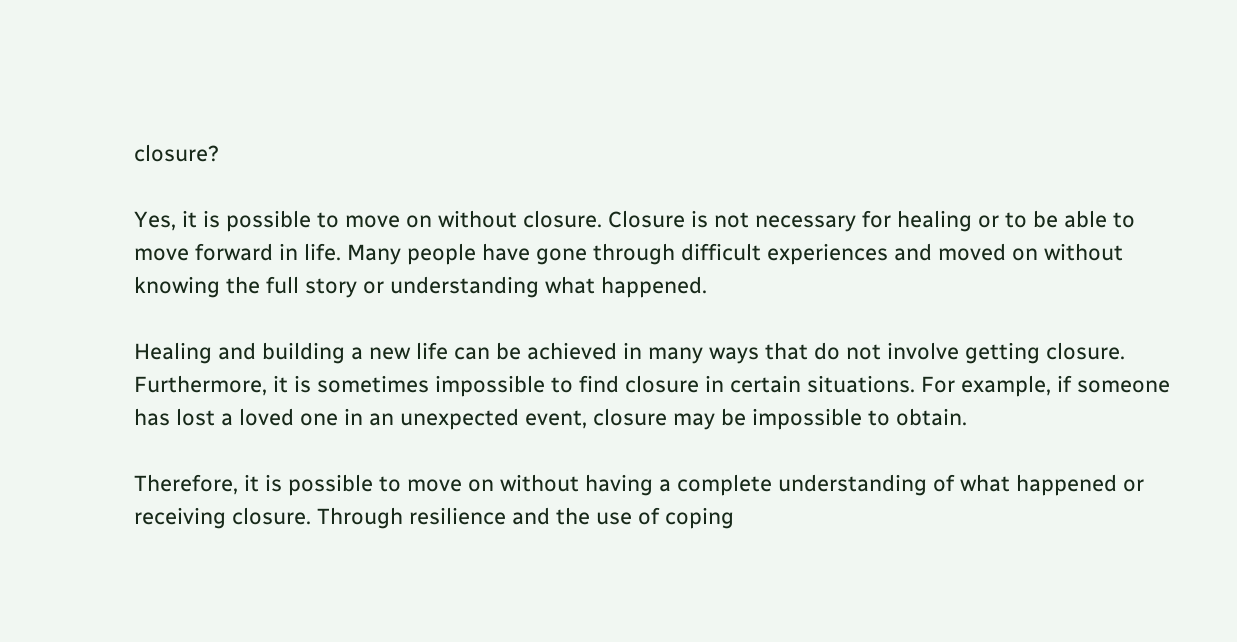closure?

Yes, it is possible to move on without closure. Closure is not necessary for healing or to be able to move forward in life. Many people have gone through difficult experiences and moved on without knowing the full story or understanding what happened.

Healing and building a new life can be achieved in many ways that do not involve getting closure. Furthermore, it is sometimes impossible to find closure in certain situations. For example, if someone has lost a loved one in an unexpected event, closure may be impossible to obtain.

Therefore, it is possible to move on without having a complete understanding of what happened or receiving closure. Through resilience and the use of coping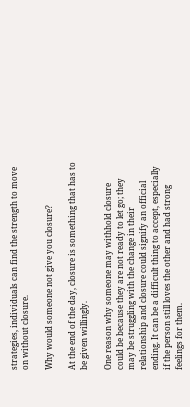strategies, individuals can find the strength to move on without closure.

Why would someone not give you closure?

At the end of the day, closure is something that has to be given willingly.

One reason why someone may withhold closure could be because they are not ready to let go; they may be struggling with the change in their relationship and closure could signify an official ending. It can be a difficult thing to accept, especially if the person still loves the other and had strong feelings for them.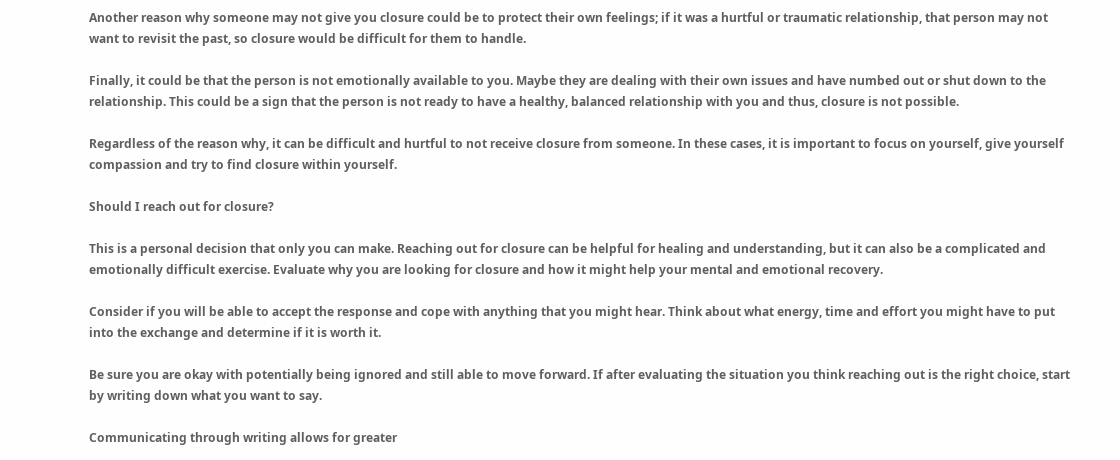Another reason why someone may not give you closure could be to protect their own feelings; if it was a hurtful or traumatic relationship, that person may not want to revisit the past, so closure would be difficult for them to handle.

Finally, it could be that the person is not emotionally available to you. Maybe they are dealing with their own issues and have numbed out or shut down to the relationship. This could be a sign that the person is not ready to have a healthy, balanced relationship with you and thus, closure is not possible.

Regardless of the reason why, it can be difficult and hurtful to not receive closure from someone. In these cases, it is important to focus on yourself, give yourself compassion and try to find closure within yourself.

Should I reach out for closure?

This is a personal decision that only you can make. Reaching out for closure can be helpful for healing and understanding, but it can also be a complicated and emotionally difficult exercise. Evaluate why you are looking for closure and how it might help your mental and emotional recovery.

Consider if you will be able to accept the response and cope with anything that you might hear. Think about what energy, time and effort you might have to put into the exchange and determine if it is worth it.

Be sure you are okay with potentially being ignored and still able to move forward. If after evaluating the situation you think reaching out is the right choice, start by writing down what you want to say.

Communicating through writing allows for greater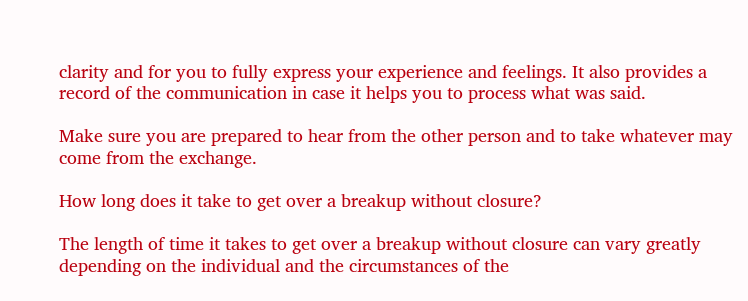clarity and for you to fully express your experience and feelings. It also provides a record of the communication in case it helps you to process what was said.

Make sure you are prepared to hear from the other person and to take whatever may come from the exchange.

How long does it take to get over a breakup without closure?

The length of time it takes to get over a breakup without closure can vary greatly depending on the individual and the circumstances of the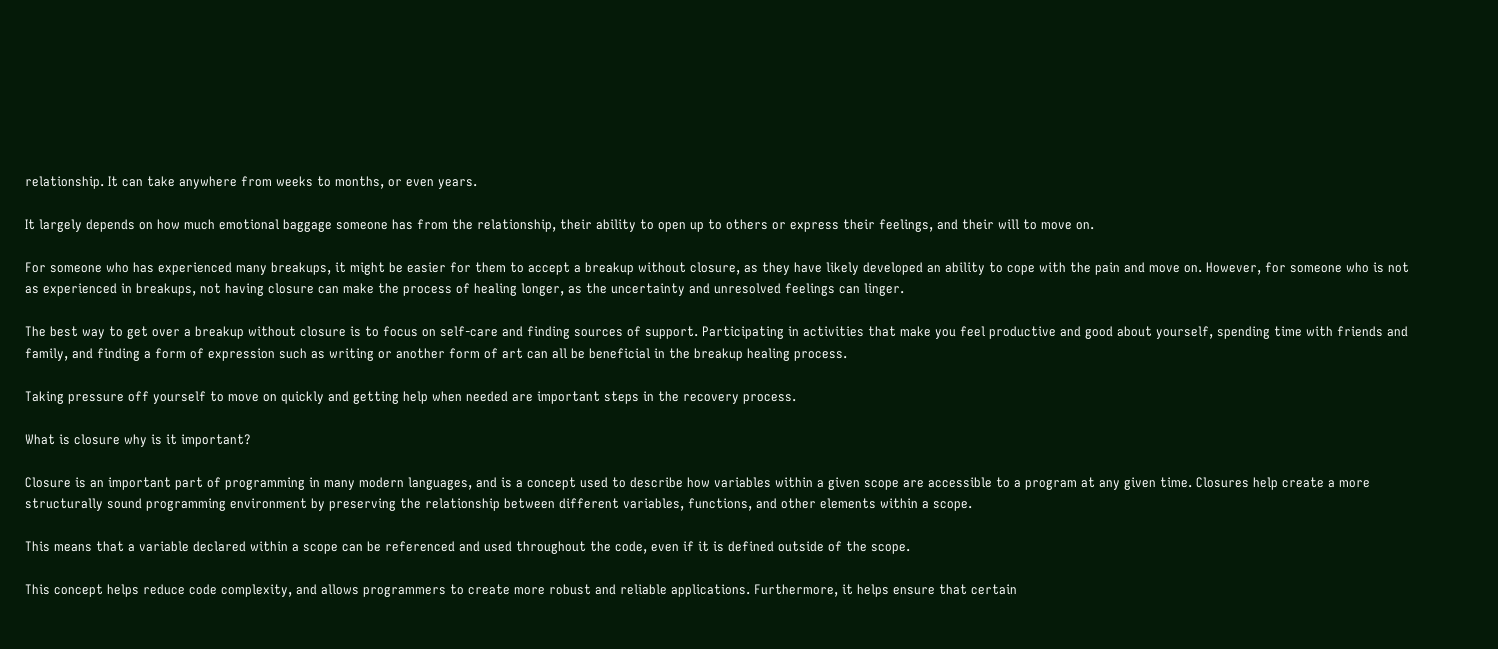relationship. It can take anywhere from weeks to months, or even years.

It largely depends on how much emotional baggage someone has from the relationship, their ability to open up to others or express their feelings, and their will to move on.

For someone who has experienced many breakups, it might be easier for them to accept a breakup without closure, as they have likely developed an ability to cope with the pain and move on. However, for someone who is not as experienced in breakups, not having closure can make the process of healing longer, as the uncertainty and unresolved feelings can linger.

The best way to get over a breakup without closure is to focus on self-care and finding sources of support. Participating in activities that make you feel productive and good about yourself, spending time with friends and family, and finding a form of expression such as writing or another form of art can all be beneficial in the breakup healing process.

Taking pressure off yourself to move on quickly and getting help when needed are important steps in the recovery process.

What is closure why is it important?

Closure is an important part of programming in many modern languages, and is a concept used to describe how variables within a given scope are accessible to a program at any given time. Closures help create a more structurally sound programming environment by preserving the relationship between different variables, functions, and other elements within a scope.

This means that a variable declared within a scope can be referenced and used throughout the code, even if it is defined outside of the scope.

This concept helps reduce code complexity, and allows programmers to create more robust and reliable applications. Furthermore, it helps ensure that certain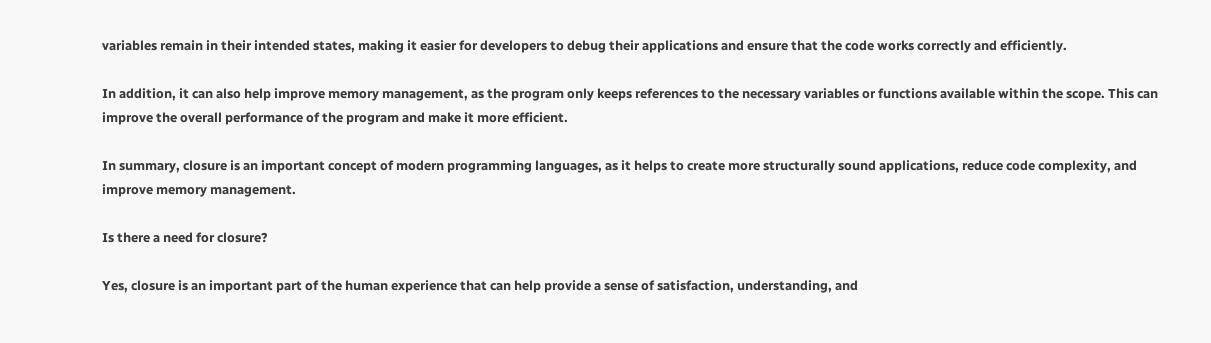variables remain in their intended states, making it easier for developers to debug their applications and ensure that the code works correctly and efficiently.

In addition, it can also help improve memory management, as the program only keeps references to the necessary variables or functions available within the scope. This can improve the overall performance of the program and make it more efficient.

In summary, closure is an important concept of modern programming languages, as it helps to create more structurally sound applications, reduce code complexity, and improve memory management.

Is there a need for closure?

Yes, closure is an important part of the human experience that can help provide a sense of satisfaction, understanding, and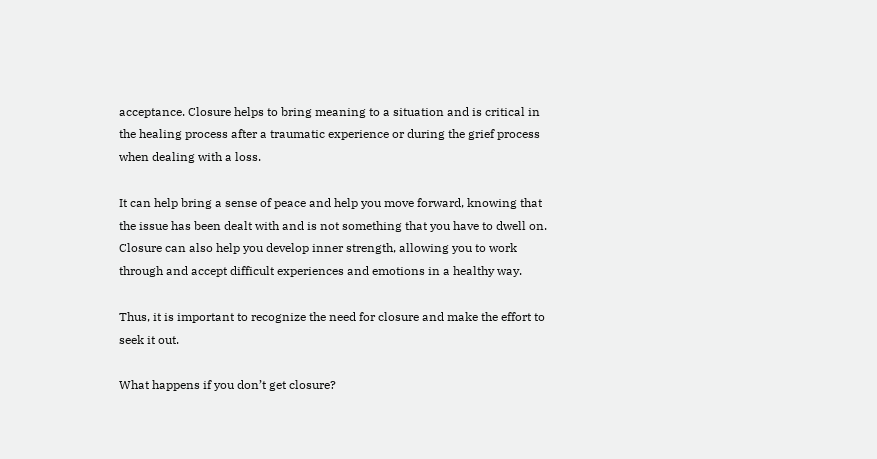acceptance. Closure helps to bring meaning to a situation and is critical in the healing process after a traumatic experience or during the grief process when dealing with a loss.

It can help bring a sense of peace and help you move forward, knowing that the issue has been dealt with and is not something that you have to dwell on. Closure can also help you develop inner strength, allowing you to work through and accept difficult experiences and emotions in a healthy way.

Thus, it is important to recognize the need for closure and make the effort to seek it out.

What happens if you don’t get closure?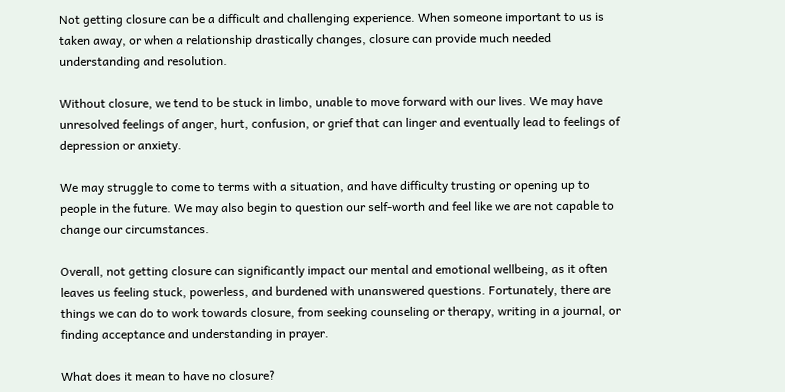Not getting closure can be a difficult and challenging experience. When someone important to us is taken away, or when a relationship drastically changes, closure can provide much needed understanding and resolution.

Without closure, we tend to be stuck in limbo, unable to move forward with our lives. We may have unresolved feelings of anger, hurt, confusion, or grief that can linger and eventually lead to feelings of depression or anxiety.

We may struggle to come to terms with a situation, and have difficulty trusting or opening up to people in the future. We may also begin to question our self-worth and feel like we are not capable to change our circumstances.

Overall, not getting closure can significantly impact our mental and emotional wellbeing, as it often leaves us feeling stuck, powerless, and burdened with unanswered questions. Fortunately, there are things we can do to work towards closure, from seeking counseling or therapy, writing in a journal, or finding acceptance and understanding in prayer.

What does it mean to have no closure?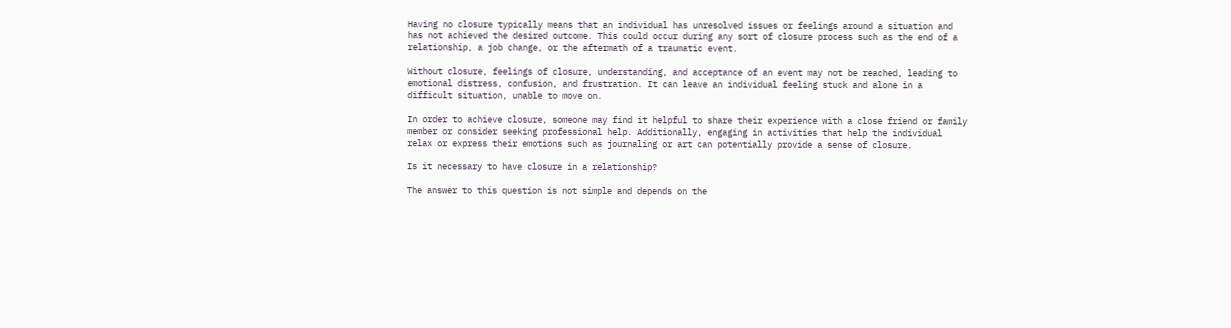Having no closure typically means that an individual has unresolved issues or feelings around a situation and has not achieved the desired outcome. This could occur during any sort of closure process such as the end of a relationship, a job change, or the aftermath of a traumatic event.

Without closure, feelings of closure, understanding, and acceptance of an event may not be reached, leading to emotional distress, confusion, and frustration. It can leave an individual feeling stuck and alone in a difficult situation, unable to move on.

In order to achieve closure, someone may find it helpful to share their experience with a close friend or family member or consider seeking professional help. Additionally, engaging in activities that help the individual relax or express their emotions such as journaling or art can potentially provide a sense of closure.

Is it necessary to have closure in a relationship?

The answer to this question is not simple and depends on the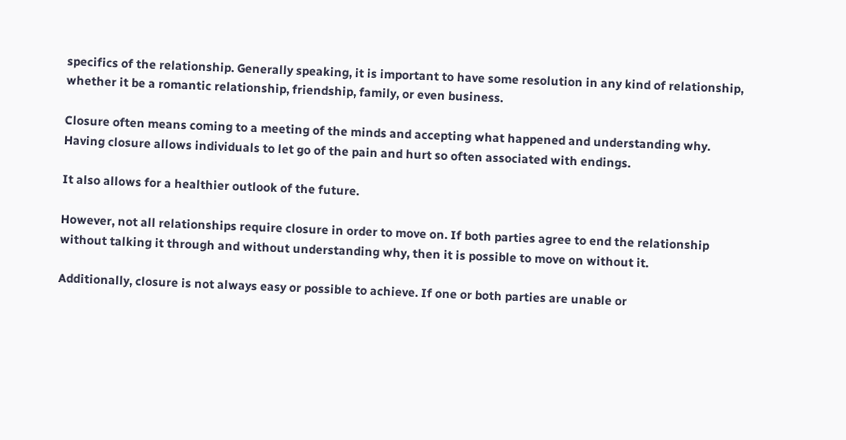specifics of the relationship. Generally speaking, it is important to have some resolution in any kind of relationship, whether it be a romantic relationship, friendship, family, or even business.

Closure often means coming to a meeting of the minds and accepting what happened and understanding why. Having closure allows individuals to let go of the pain and hurt so often associated with endings.

It also allows for a healthier outlook of the future.

However, not all relationships require closure in order to move on. If both parties agree to end the relationship without talking it through and without understanding why, then it is possible to move on without it.

Additionally, closure is not always easy or possible to achieve. If one or both parties are unable or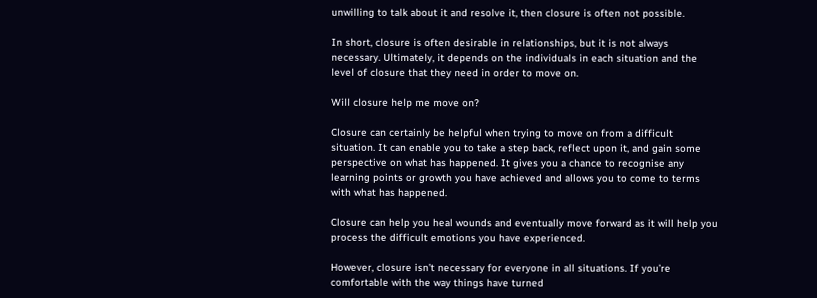unwilling to talk about it and resolve it, then closure is often not possible.

In short, closure is often desirable in relationships, but it is not always necessary. Ultimately, it depends on the individuals in each situation and the level of closure that they need in order to move on.

Will closure help me move on?

Closure can certainly be helpful when trying to move on from a difficult situation. It can enable you to take a step back, reflect upon it, and gain some perspective on what has happened. It gives you a chance to recognise any learning points or growth you have achieved and allows you to come to terms with what has happened.

Closure can help you heal wounds and eventually move forward as it will help you process the difficult emotions you have experienced.

However, closure isn’t necessary for everyone in all situations. If you’re comfortable with the way things have turned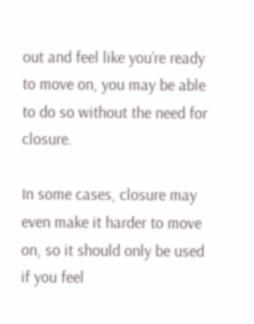out and feel like you’re ready to move on, you may be able to do so without the need for closure.

In some cases, closure may even make it harder to move on, so it should only be used if you feel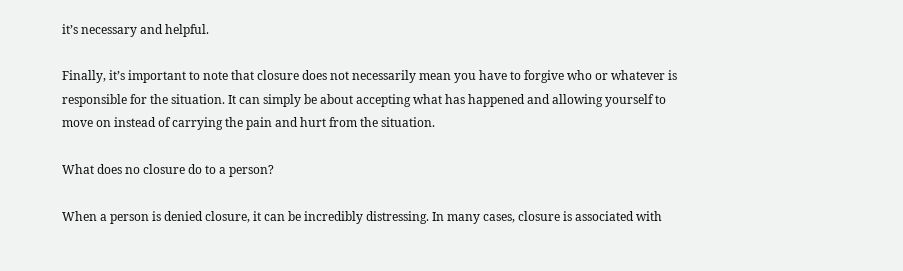it’s necessary and helpful.

Finally, it’s important to note that closure does not necessarily mean you have to forgive who or whatever is responsible for the situation. It can simply be about accepting what has happened and allowing yourself to move on instead of carrying the pain and hurt from the situation.

What does no closure do to a person?

When a person is denied closure, it can be incredibly distressing. In many cases, closure is associated with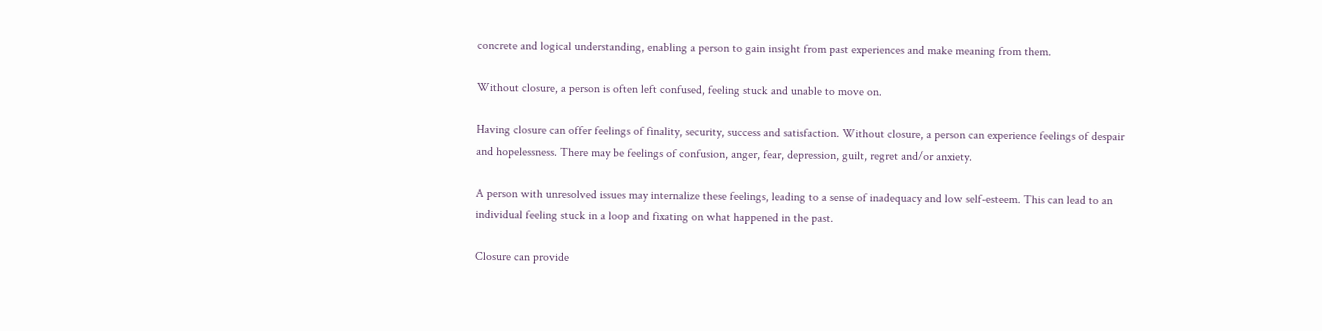concrete and logical understanding, enabling a person to gain insight from past experiences and make meaning from them.

Without closure, a person is often left confused, feeling stuck and unable to move on.

Having closure can offer feelings of finality, security, success and satisfaction. Without closure, a person can experience feelings of despair and hopelessness. There may be feelings of confusion, anger, fear, depression, guilt, regret and/or anxiety.

A person with unresolved issues may internalize these feelings, leading to a sense of inadequacy and low self-esteem. This can lead to an individual feeling stuck in a loop and fixating on what happened in the past.

Closure can provide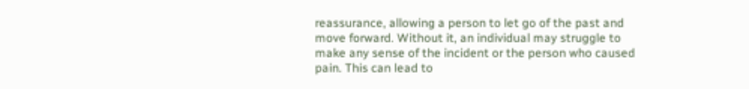reassurance, allowing a person to let go of the past and move forward. Without it, an individual may struggle to make any sense of the incident or the person who caused pain. This can lead to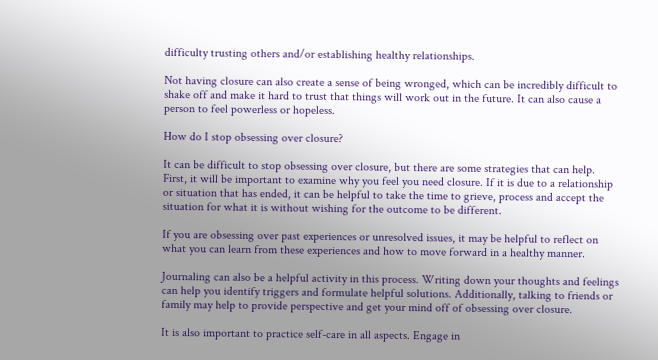difficulty trusting others and/or establishing healthy relationships.

Not having closure can also create a sense of being wronged, which can be incredibly difficult to shake off and make it hard to trust that things will work out in the future. It can also cause a person to feel powerless or hopeless.

How do I stop obsessing over closure?

It can be difficult to stop obsessing over closure, but there are some strategies that can help. First, it will be important to examine why you feel you need closure. If it is due to a relationship or situation that has ended, it can be helpful to take the time to grieve, process and accept the situation for what it is without wishing for the outcome to be different.

If you are obsessing over past experiences or unresolved issues, it may be helpful to reflect on what you can learn from these experiences and how to move forward in a healthy manner.

Journaling can also be a helpful activity in this process. Writing down your thoughts and feelings can help you identify triggers and formulate helpful solutions. Additionally, talking to friends or family may help to provide perspective and get your mind off of obsessing over closure.

It is also important to practice self-care in all aspects. Engage in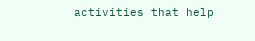activities that help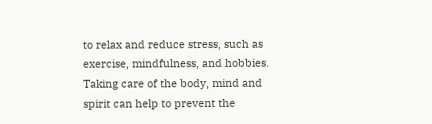to relax and reduce stress, such as exercise, mindfulness, and hobbies. Taking care of the body, mind and spirit can help to prevent the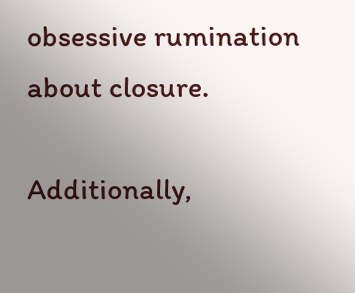obsessive rumination about closure.

Additionally,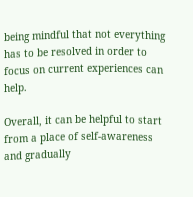being mindful that not everything has to be resolved in order to focus on current experiences can help.

Overall, it can be helpful to start from a place of self-awareness and gradually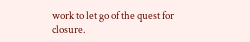work to let go of the quest for closure.